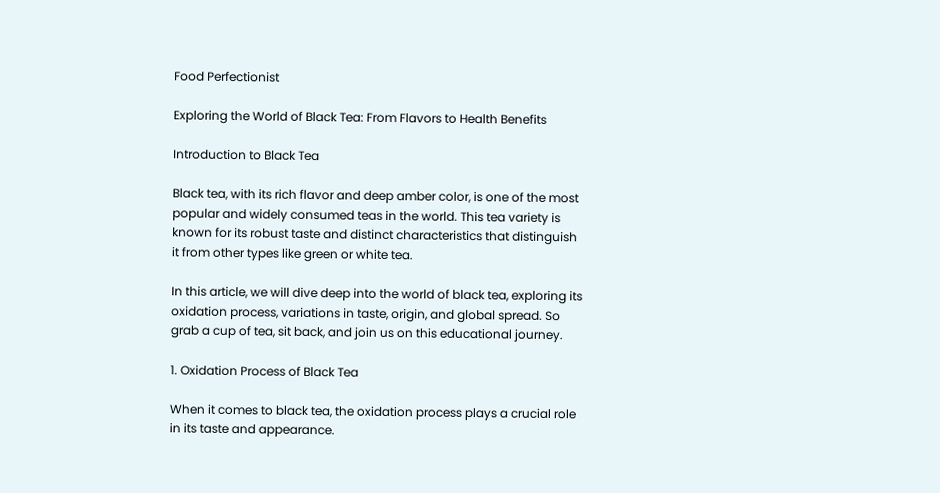Food Perfectionist

Exploring the World of Black Tea: From Flavors to Health Benefits

Introduction to Black Tea

Black tea, with its rich flavor and deep amber color, is one of the most popular and widely consumed teas in the world. This tea variety is known for its robust taste and distinct characteristics that distinguish it from other types like green or white tea.

In this article, we will dive deep into the world of black tea, exploring its oxidation process, variations in taste, origin, and global spread. So grab a cup of tea, sit back, and join us on this educational journey.

1. Oxidation Process of Black Tea

When it comes to black tea, the oxidation process plays a crucial role in its taste and appearance.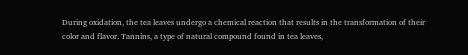During oxidation, the tea leaves undergo a chemical reaction that results in the transformation of their color and flavor. Tannins, a type of natural compound found in tea leaves,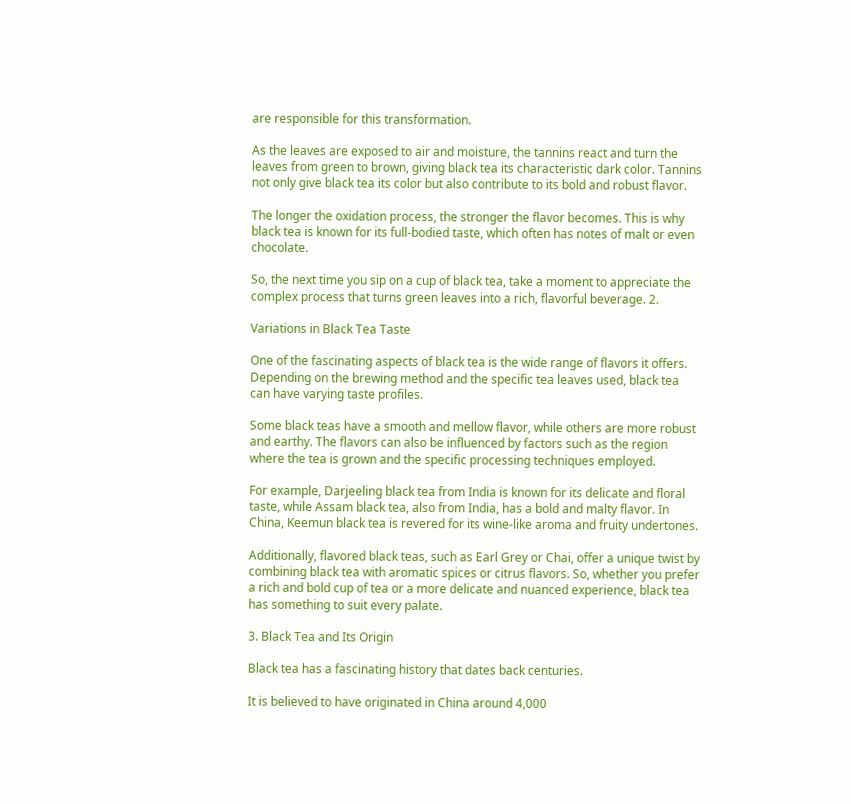are responsible for this transformation.

As the leaves are exposed to air and moisture, the tannins react and turn the leaves from green to brown, giving black tea its characteristic dark color. Tannins not only give black tea its color but also contribute to its bold and robust flavor.

The longer the oxidation process, the stronger the flavor becomes. This is why black tea is known for its full-bodied taste, which often has notes of malt or even chocolate.

So, the next time you sip on a cup of black tea, take a moment to appreciate the complex process that turns green leaves into a rich, flavorful beverage. 2.

Variations in Black Tea Taste

One of the fascinating aspects of black tea is the wide range of flavors it offers. Depending on the brewing method and the specific tea leaves used, black tea can have varying taste profiles.

Some black teas have a smooth and mellow flavor, while others are more robust and earthy. The flavors can also be influenced by factors such as the region where the tea is grown and the specific processing techniques employed.

For example, Darjeeling black tea from India is known for its delicate and floral taste, while Assam black tea, also from India, has a bold and malty flavor. In China, Keemun black tea is revered for its wine-like aroma and fruity undertones.

Additionally, flavored black teas, such as Earl Grey or Chai, offer a unique twist by combining black tea with aromatic spices or citrus flavors. So, whether you prefer a rich and bold cup of tea or a more delicate and nuanced experience, black tea has something to suit every palate.

3. Black Tea and Its Origin

Black tea has a fascinating history that dates back centuries.

It is believed to have originated in China around 4,000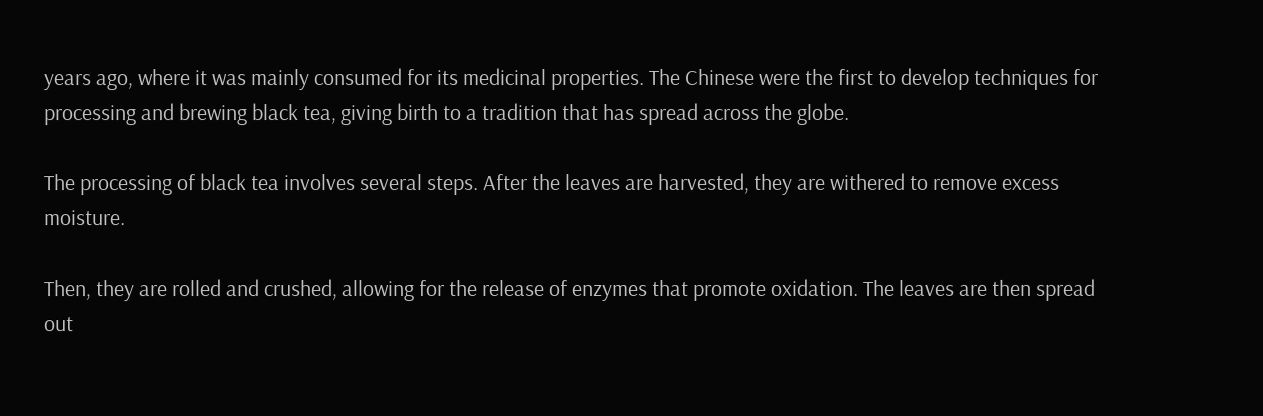years ago, where it was mainly consumed for its medicinal properties. The Chinese were the first to develop techniques for processing and brewing black tea, giving birth to a tradition that has spread across the globe.

The processing of black tea involves several steps. After the leaves are harvested, they are withered to remove excess moisture.

Then, they are rolled and crushed, allowing for the release of enzymes that promote oxidation. The leaves are then spread out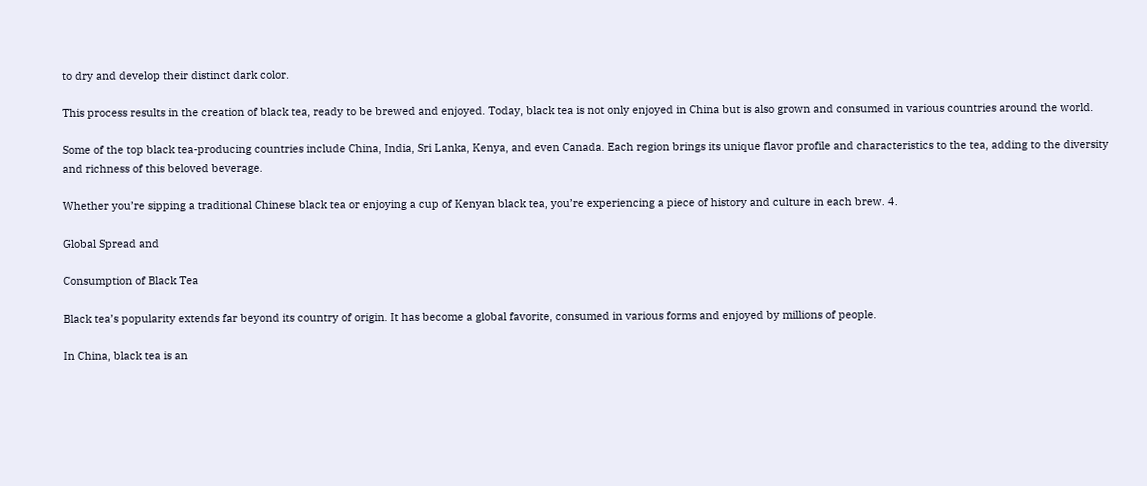to dry and develop their distinct dark color.

This process results in the creation of black tea, ready to be brewed and enjoyed. Today, black tea is not only enjoyed in China but is also grown and consumed in various countries around the world.

Some of the top black tea-producing countries include China, India, Sri Lanka, Kenya, and even Canada. Each region brings its unique flavor profile and characteristics to the tea, adding to the diversity and richness of this beloved beverage.

Whether you’re sipping a traditional Chinese black tea or enjoying a cup of Kenyan black tea, you’re experiencing a piece of history and culture in each brew. 4.

Global Spread and

Consumption of Black Tea

Black tea’s popularity extends far beyond its country of origin. It has become a global favorite, consumed in various forms and enjoyed by millions of people.

In China, black tea is an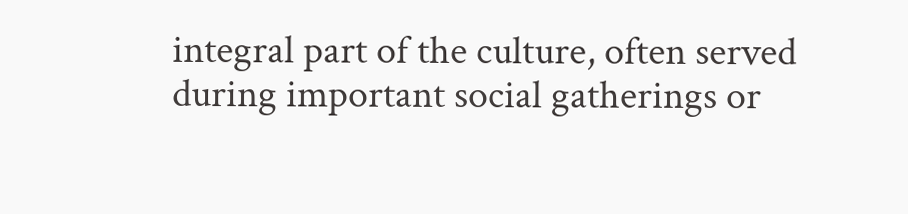integral part of the culture, often served during important social gatherings or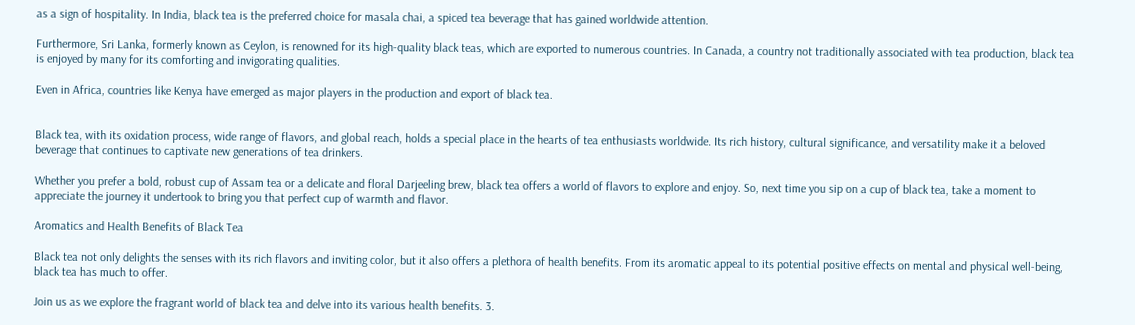as a sign of hospitality. In India, black tea is the preferred choice for masala chai, a spiced tea beverage that has gained worldwide attention.

Furthermore, Sri Lanka, formerly known as Ceylon, is renowned for its high-quality black teas, which are exported to numerous countries. In Canada, a country not traditionally associated with tea production, black tea is enjoyed by many for its comforting and invigorating qualities.

Even in Africa, countries like Kenya have emerged as major players in the production and export of black tea.


Black tea, with its oxidation process, wide range of flavors, and global reach, holds a special place in the hearts of tea enthusiasts worldwide. Its rich history, cultural significance, and versatility make it a beloved beverage that continues to captivate new generations of tea drinkers.

Whether you prefer a bold, robust cup of Assam tea or a delicate and floral Darjeeling brew, black tea offers a world of flavors to explore and enjoy. So, next time you sip on a cup of black tea, take a moment to appreciate the journey it undertook to bring you that perfect cup of warmth and flavor.

Aromatics and Health Benefits of Black Tea

Black tea not only delights the senses with its rich flavors and inviting color, but it also offers a plethora of health benefits. From its aromatic appeal to its potential positive effects on mental and physical well-being, black tea has much to offer.

Join us as we explore the fragrant world of black tea and delve into its various health benefits. 3.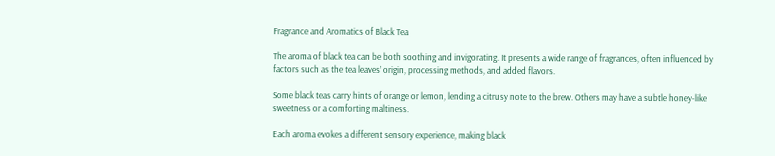Fragrance and Aromatics of Black Tea

The aroma of black tea can be both soothing and invigorating. It presents a wide range of fragrances, often influenced by factors such as the tea leaves’ origin, processing methods, and added flavors.

Some black teas carry hints of orange or lemon, lending a citrusy note to the brew. Others may have a subtle honey-like sweetness or a comforting maltiness.

Each aroma evokes a different sensory experience, making black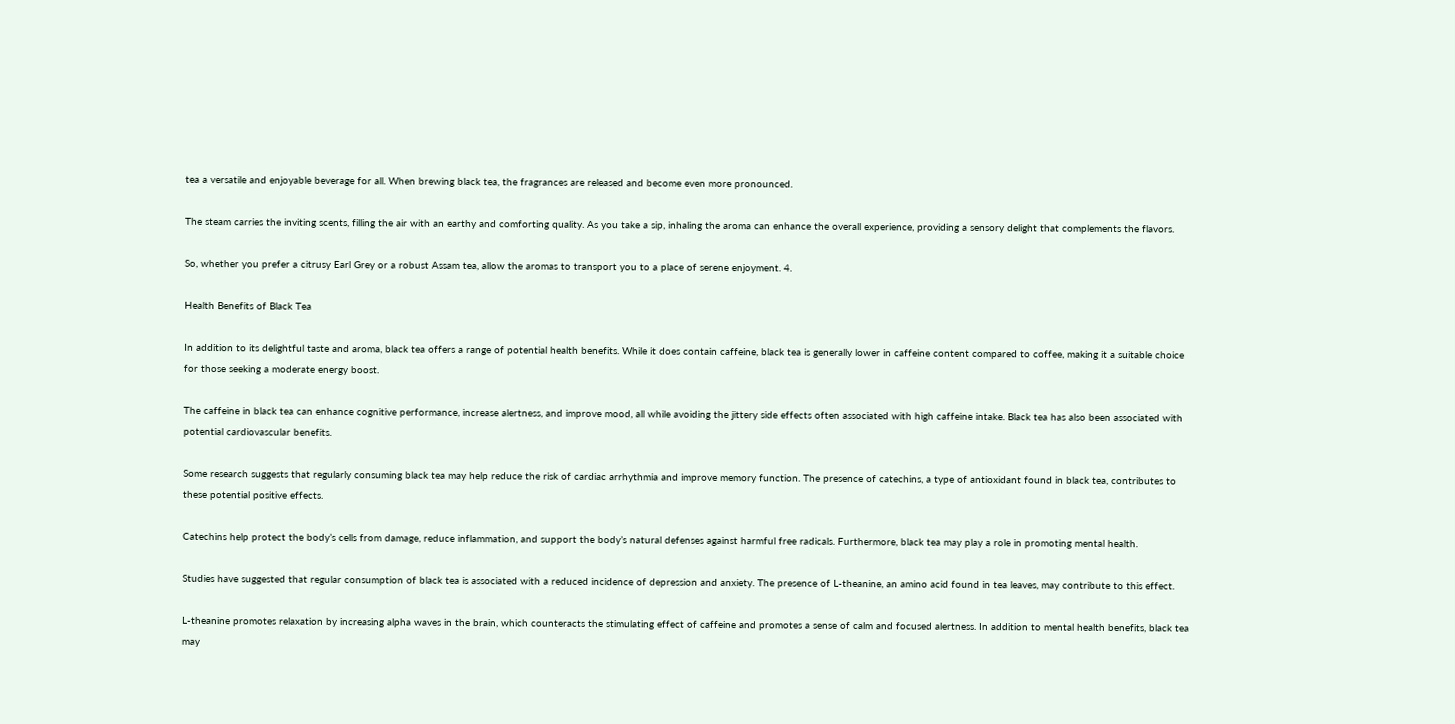tea a versatile and enjoyable beverage for all. When brewing black tea, the fragrances are released and become even more pronounced.

The steam carries the inviting scents, filling the air with an earthy and comforting quality. As you take a sip, inhaling the aroma can enhance the overall experience, providing a sensory delight that complements the flavors.

So, whether you prefer a citrusy Earl Grey or a robust Assam tea, allow the aromas to transport you to a place of serene enjoyment. 4.

Health Benefits of Black Tea

In addition to its delightful taste and aroma, black tea offers a range of potential health benefits. While it does contain caffeine, black tea is generally lower in caffeine content compared to coffee, making it a suitable choice for those seeking a moderate energy boost.

The caffeine in black tea can enhance cognitive performance, increase alertness, and improve mood, all while avoiding the jittery side effects often associated with high caffeine intake. Black tea has also been associated with potential cardiovascular benefits.

Some research suggests that regularly consuming black tea may help reduce the risk of cardiac arrhythmia and improve memory function. The presence of catechins, a type of antioxidant found in black tea, contributes to these potential positive effects.

Catechins help protect the body’s cells from damage, reduce inflammation, and support the body’s natural defenses against harmful free radicals. Furthermore, black tea may play a role in promoting mental health.

Studies have suggested that regular consumption of black tea is associated with a reduced incidence of depression and anxiety. The presence of L-theanine, an amino acid found in tea leaves, may contribute to this effect.

L-theanine promotes relaxation by increasing alpha waves in the brain, which counteracts the stimulating effect of caffeine and promotes a sense of calm and focused alertness. In addition to mental health benefits, black tea may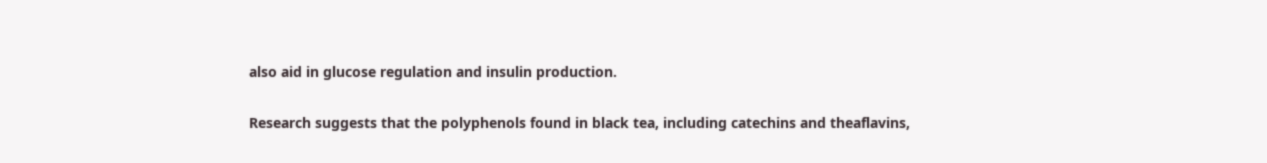also aid in glucose regulation and insulin production.

Research suggests that the polyphenols found in black tea, including catechins and theaflavins,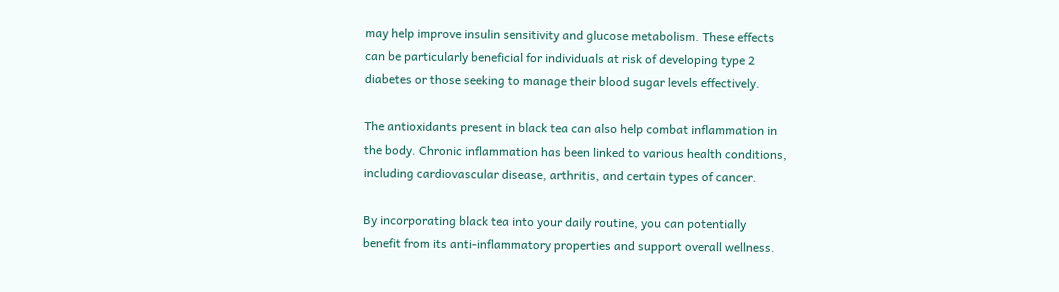may help improve insulin sensitivity and glucose metabolism. These effects can be particularly beneficial for individuals at risk of developing type 2 diabetes or those seeking to manage their blood sugar levels effectively.

The antioxidants present in black tea can also help combat inflammation in the body. Chronic inflammation has been linked to various health conditions, including cardiovascular disease, arthritis, and certain types of cancer.

By incorporating black tea into your daily routine, you can potentially benefit from its anti-inflammatory properties and support overall wellness.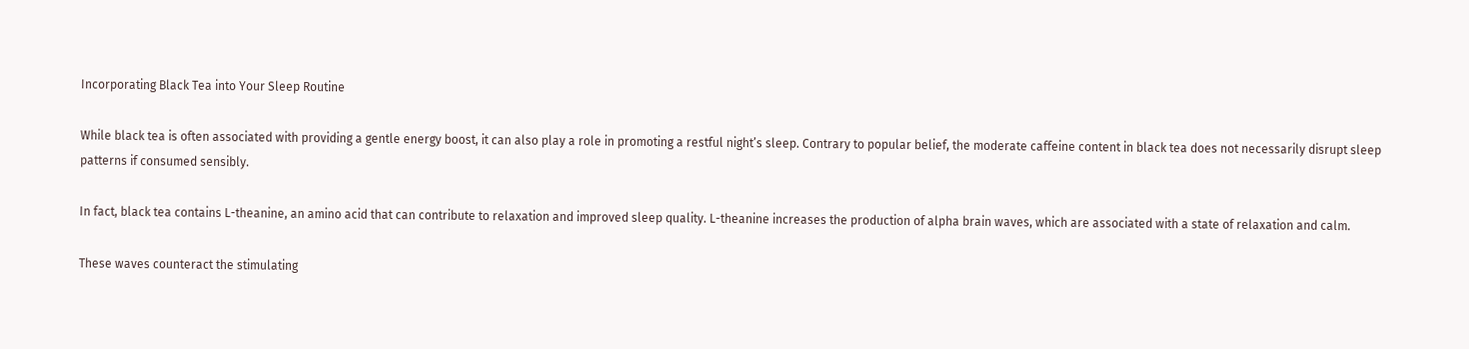Incorporating Black Tea into Your Sleep Routine

While black tea is often associated with providing a gentle energy boost, it can also play a role in promoting a restful night’s sleep. Contrary to popular belief, the moderate caffeine content in black tea does not necessarily disrupt sleep patterns if consumed sensibly.

In fact, black tea contains L-theanine, an amino acid that can contribute to relaxation and improved sleep quality. L-theanine increases the production of alpha brain waves, which are associated with a state of relaxation and calm.

These waves counteract the stimulating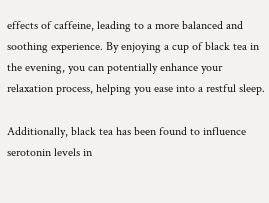effects of caffeine, leading to a more balanced and soothing experience. By enjoying a cup of black tea in the evening, you can potentially enhance your relaxation process, helping you ease into a restful sleep.

Additionally, black tea has been found to influence serotonin levels in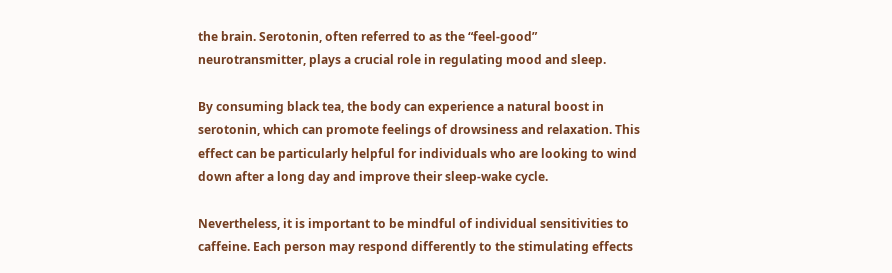the brain. Serotonin, often referred to as the “feel-good” neurotransmitter, plays a crucial role in regulating mood and sleep.

By consuming black tea, the body can experience a natural boost in serotonin, which can promote feelings of drowsiness and relaxation. This effect can be particularly helpful for individuals who are looking to wind down after a long day and improve their sleep-wake cycle.

Nevertheless, it is important to be mindful of individual sensitivities to caffeine. Each person may respond differently to the stimulating effects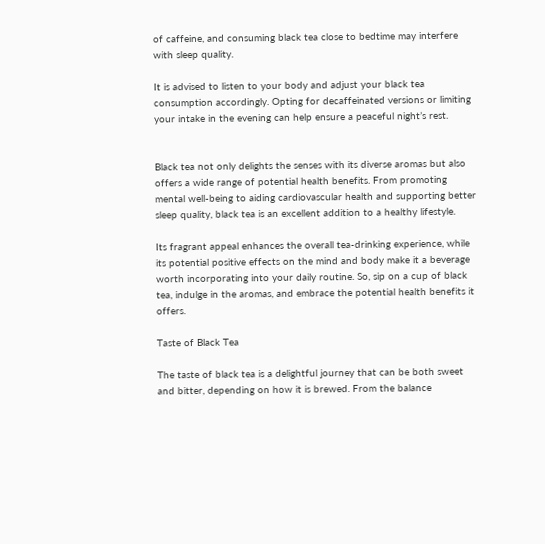of caffeine, and consuming black tea close to bedtime may interfere with sleep quality.

It is advised to listen to your body and adjust your black tea consumption accordingly. Opting for decaffeinated versions or limiting your intake in the evening can help ensure a peaceful night’s rest.


Black tea not only delights the senses with its diverse aromas but also offers a wide range of potential health benefits. From promoting mental well-being to aiding cardiovascular health and supporting better sleep quality, black tea is an excellent addition to a healthy lifestyle.

Its fragrant appeal enhances the overall tea-drinking experience, while its potential positive effects on the mind and body make it a beverage worth incorporating into your daily routine. So, sip on a cup of black tea, indulge in the aromas, and embrace the potential health benefits it offers.

Taste of Black Tea

The taste of black tea is a delightful journey that can be both sweet and bitter, depending on how it is brewed. From the balance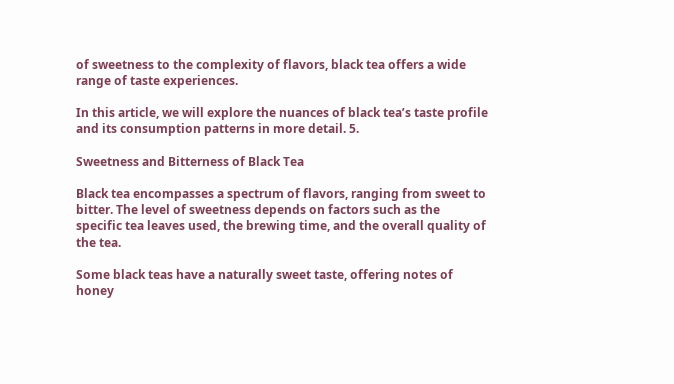of sweetness to the complexity of flavors, black tea offers a wide range of taste experiences.

In this article, we will explore the nuances of black tea’s taste profile and its consumption patterns in more detail. 5.

Sweetness and Bitterness of Black Tea

Black tea encompasses a spectrum of flavors, ranging from sweet to bitter. The level of sweetness depends on factors such as the specific tea leaves used, the brewing time, and the overall quality of the tea.

Some black teas have a naturally sweet taste, offering notes of honey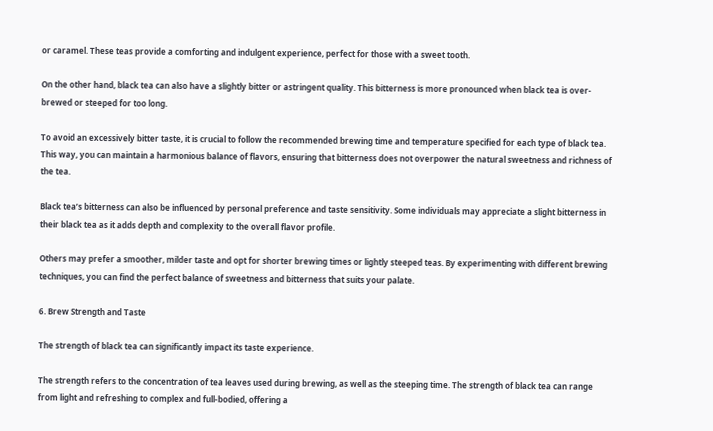or caramel. These teas provide a comforting and indulgent experience, perfect for those with a sweet tooth.

On the other hand, black tea can also have a slightly bitter or astringent quality. This bitterness is more pronounced when black tea is over-brewed or steeped for too long.

To avoid an excessively bitter taste, it is crucial to follow the recommended brewing time and temperature specified for each type of black tea. This way, you can maintain a harmonious balance of flavors, ensuring that bitterness does not overpower the natural sweetness and richness of the tea.

Black tea’s bitterness can also be influenced by personal preference and taste sensitivity. Some individuals may appreciate a slight bitterness in their black tea as it adds depth and complexity to the overall flavor profile.

Others may prefer a smoother, milder taste and opt for shorter brewing times or lightly steeped teas. By experimenting with different brewing techniques, you can find the perfect balance of sweetness and bitterness that suits your palate.

6. Brew Strength and Taste

The strength of black tea can significantly impact its taste experience.

The strength refers to the concentration of tea leaves used during brewing, as well as the steeping time. The strength of black tea can range from light and refreshing to complex and full-bodied, offering a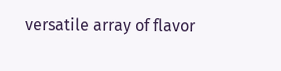versatile array of flavor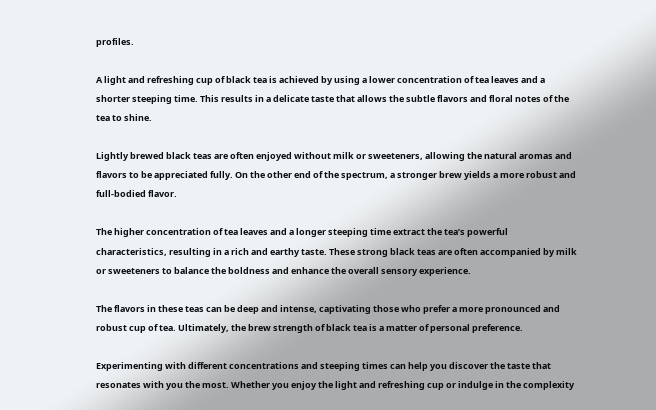profiles.

A light and refreshing cup of black tea is achieved by using a lower concentration of tea leaves and a shorter steeping time. This results in a delicate taste that allows the subtle flavors and floral notes of the tea to shine.

Lightly brewed black teas are often enjoyed without milk or sweeteners, allowing the natural aromas and flavors to be appreciated fully. On the other end of the spectrum, a stronger brew yields a more robust and full-bodied flavor.

The higher concentration of tea leaves and a longer steeping time extract the tea’s powerful characteristics, resulting in a rich and earthy taste. These strong black teas are often accompanied by milk or sweeteners to balance the boldness and enhance the overall sensory experience.

The flavors in these teas can be deep and intense, captivating those who prefer a more pronounced and robust cup of tea. Ultimately, the brew strength of black tea is a matter of personal preference.

Experimenting with different concentrations and steeping times can help you discover the taste that resonates with you the most. Whether you enjoy the light and refreshing cup or indulge in the complexity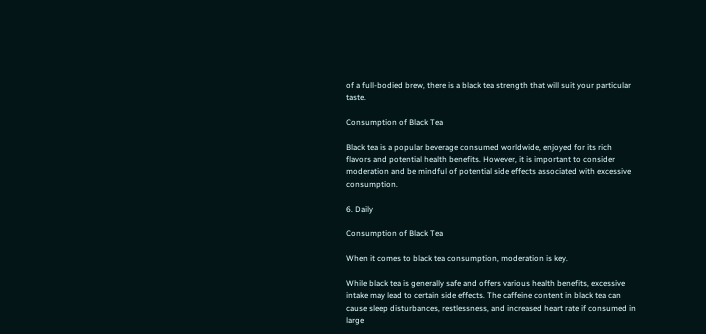of a full-bodied brew, there is a black tea strength that will suit your particular taste.

Consumption of Black Tea

Black tea is a popular beverage consumed worldwide, enjoyed for its rich flavors and potential health benefits. However, it is important to consider moderation and be mindful of potential side effects associated with excessive consumption.

6. Daily

Consumption of Black Tea

When it comes to black tea consumption, moderation is key.

While black tea is generally safe and offers various health benefits, excessive intake may lead to certain side effects. The caffeine content in black tea can cause sleep disturbances, restlessness, and increased heart rate if consumed in large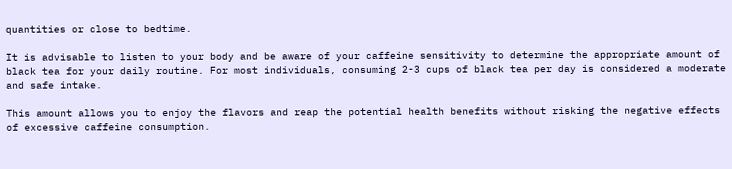quantities or close to bedtime.

It is advisable to listen to your body and be aware of your caffeine sensitivity to determine the appropriate amount of black tea for your daily routine. For most individuals, consuming 2-3 cups of black tea per day is considered a moderate and safe intake.

This amount allows you to enjoy the flavors and reap the potential health benefits without risking the negative effects of excessive caffeine consumption.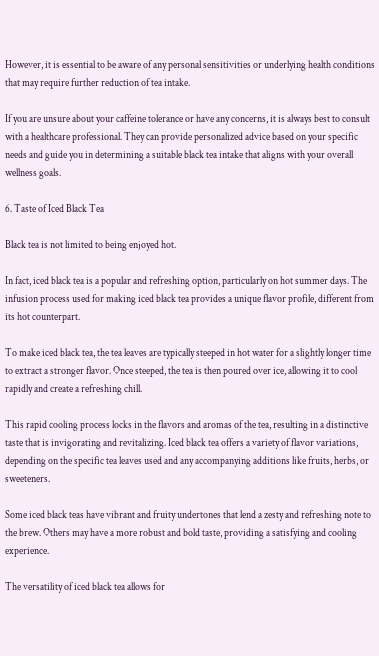However, it is essential to be aware of any personal sensitivities or underlying health conditions that may require further reduction of tea intake.

If you are unsure about your caffeine tolerance or have any concerns, it is always best to consult with a healthcare professional. They can provide personalized advice based on your specific needs and guide you in determining a suitable black tea intake that aligns with your overall wellness goals.

6. Taste of Iced Black Tea

Black tea is not limited to being enjoyed hot.

In fact, iced black tea is a popular and refreshing option, particularly on hot summer days. The infusion process used for making iced black tea provides a unique flavor profile, different from its hot counterpart.

To make iced black tea, the tea leaves are typically steeped in hot water for a slightly longer time to extract a stronger flavor. Once steeped, the tea is then poured over ice, allowing it to cool rapidly and create a refreshing chill.

This rapid cooling process locks in the flavors and aromas of the tea, resulting in a distinctive taste that is invigorating and revitalizing. Iced black tea offers a variety of flavor variations, depending on the specific tea leaves used and any accompanying additions like fruits, herbs, or sweeteners.

Some iced black teas have vibrant and fruity undertones that lend a zesty and refreshing note to the brew. Others may have a more robust and bold taste, providing a satisfying and cooling experience.

The versatility of iced black tea allows for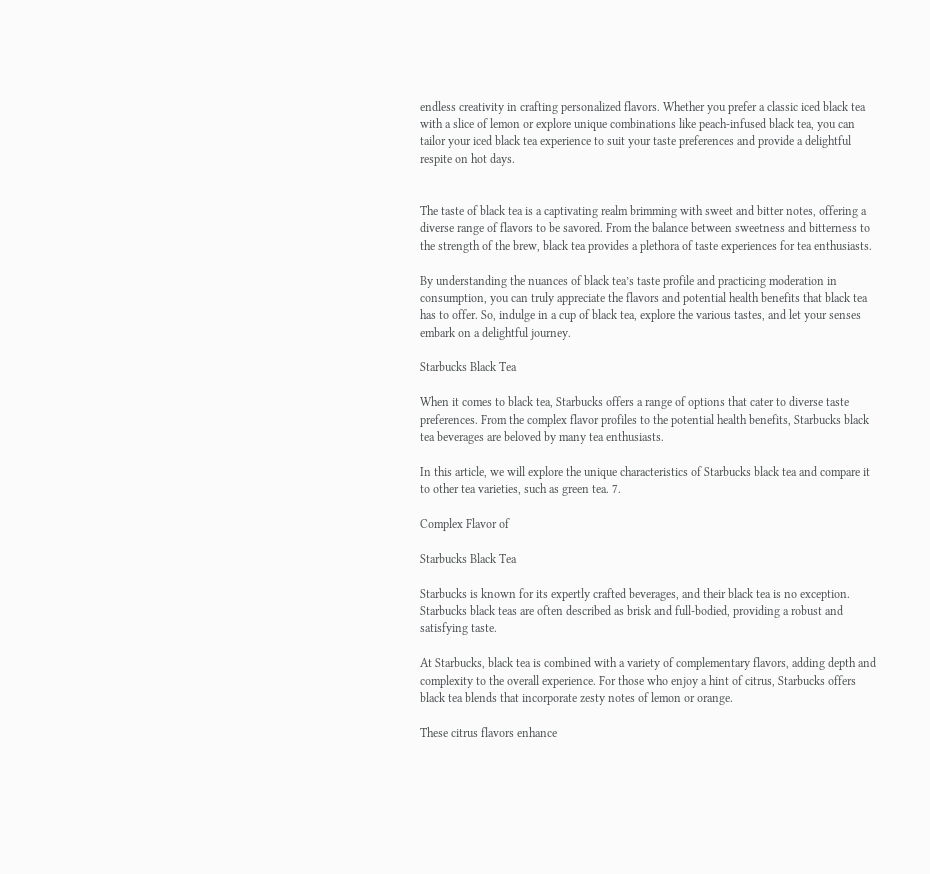endless creativity in crafting personalized flavors. Whether you prefer a classic iced black tea with a slice of lemon or explore unique combinations like peach-infused black tea, you can tailor your iced black tea experience to suit your taste preferences and provide a delightful respite on hot days.


The taste of black tea is a captivating realm brimming with sweet and bitter notes, offering a diverse range of flavors to be savored. From the balance between sweetness and bitterness to the strength of the brew, black tea provides a plethora of taste experiences for tea enthusiasts.

By understanding the nuances of black tea’s taste profile and practicing moderation in consumption, you can truly appreciate the flavors and potential health benefits that black tea has to offer. So, indulge in a cup of black tea, explore the various tastes, and let your senses embark on a delightful journey.

Starbucks Black Tea

When it comes to black tea, Starbucks offers a range of options that cater to diverse taste preferences. From the complex flavor profiles to the potential health benefits, Starbucks black tea beverages are beloved by many tea enthusiasts.

In this article, we will explore the unique characteristics of Starbucks black tea and compare it to other tea varieties, such as green tea. 7.

Complex Flavor of

Starbucks Black Tea

Starbucks is known for its expertly crafted beverages, and their black tea is no exception. Starbucks black teas are often described as brisk and full-bodied, providing a robust and satisfying taste.

At Starbucks, black tea is combined with a variety of complementary flavors, adding depth and complexity to the overall experience. For those who enjoy a hint of citrus, Starbucks offers black tea blends that incorporate zesty notes of lemon or orange.

These citrus flavors enhance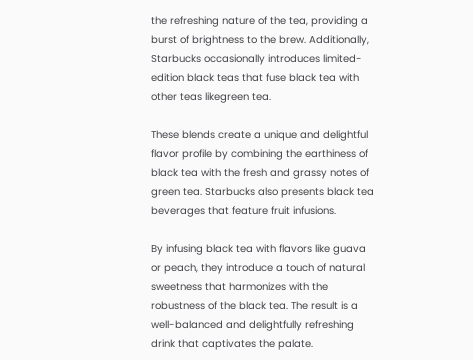the refreshing nature of the tea, providing a burst of brightness to the brew. Additionally, Starbucks occasionally introduces limited-edition black teas that fuse black tea with other teas likegreen tea.

These blends create a unique and delightful flavor profile by combining the earthiness of black tea with the fresh and grassy notes of green tea. Starbucks also presents black tea beverages that feature fruit infusions.

By infusing black tea with flavors like guava or peach, they introduce a touch of natural sweetness that harmonizes with the robustness of the black tea. The result is a well-balanced and delightfully refreshing drink that captivates the palate.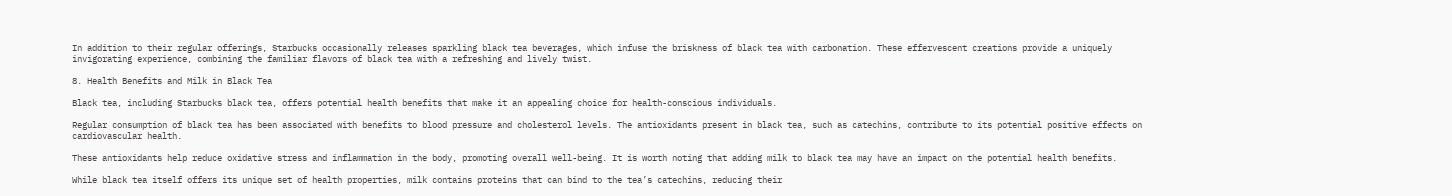In addition to their regular offerings, Starbucks occasionally releases sparkling black tea beverages, which infuse the briskness of black tea with carbonation. These effervescent creations provide a uniquely invigorating experience, combining the familiar flavors of black tea with a refreshing and lively twist.

8. Health Benefits and Milk in Black Tea

Black tea, including Starbucks black tea, offers potential health benefits that make it an appealing choice for health-conscious individuals.

Regular consumption of black tea has been associated with benefits to blood pressure and cholesterol levels. The antioxidants present in black tea, such as catechins, contribute to its potential positive effects on cardiovascular health.

These antioxidants help reduce oxidative stress and inflammation in the body, promoting overall well-being. It is worth noting that adding milk to black tea may have an impact on the potential health benefits.

While black tea itself offers its unique set of health properties, milk contains proteins that can bind to the tea’s catechins, reducing their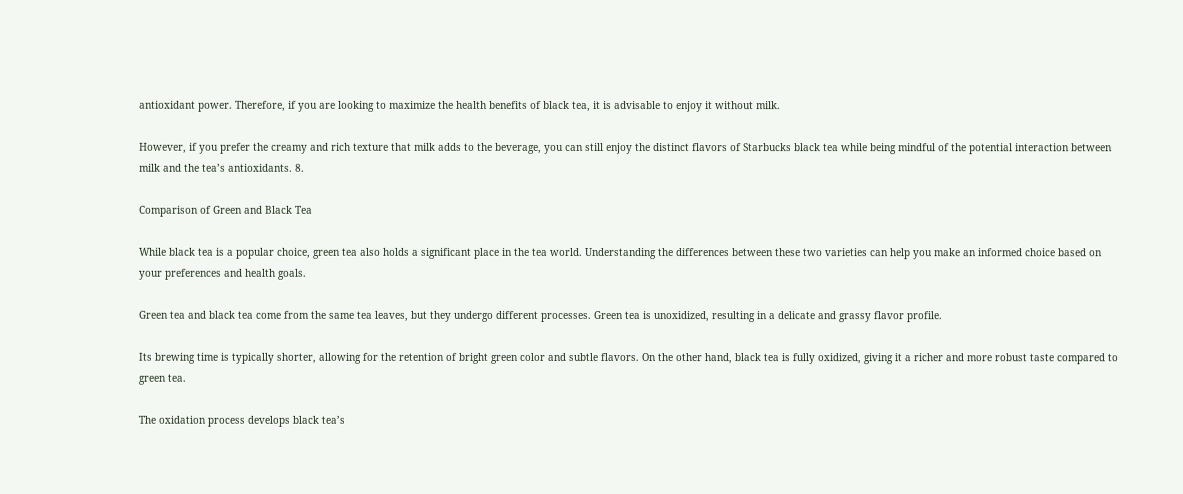antioxidant power. Therefore, if you are looking to maximize the health benefits of black tea, it is advisable to enjoy it without milk.

However, if you prefer the creamy and rich texture that milk adds to the beverage, you can still enjoy the distinct flavors of Starbucks black tea while being mindful of the potential interaction between milk and the tea’s antioxidants. 8.

Comparison of Green and Black Tea

While black tea is a popular choice, green tea also holds a significant place in the tea world. Understanding the differences between these two varieties can help you make an informed choice based on your preferences and health goals.

Green tea and black tea come from the same tea leaves, but they undergo different processes. Green tea is unoxidized, resulting in a delicate and grassy flavor profile.

Its brewing time is typically shorter, allowing for the retention of bright green color and subtle flavors. On the other hand, black tea is fully oxidized, giving it a richer and more robust taste compared to green tea.

The oxidation process develops black tea’s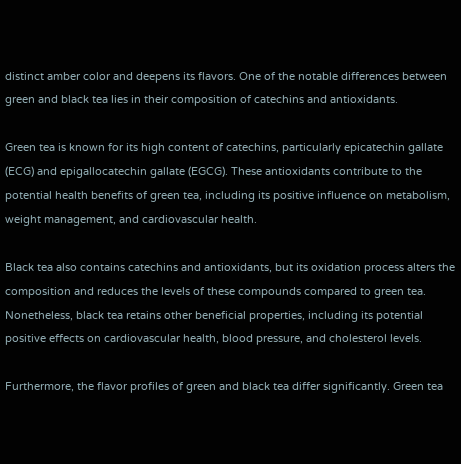distinct amber color and deepens its flavors. One of the notable differences between green and black tea lies in their composition of catechins and antioxidants.

Green tea is known for its high content of catechins, particularly epicatechin gallate (ECG) and epigallocatechin gallate (EGCG). These antioxidants contribute to the potential health benefits of green tea, including its positive influence on metabolism, weight management, and cardiovascular health.

Black tea also contains catechins and antioxidants, but its oxidation process alters the composition and reduces the levels of these compounds compared to green tea. Nonetheless, black tea retains other beneficial properties, including its potential positive effects on cardiovascular health, blood pressure, and cholesterol levels.

Furthermore, the flavor profiles of green and black tea differ significantly. Green tea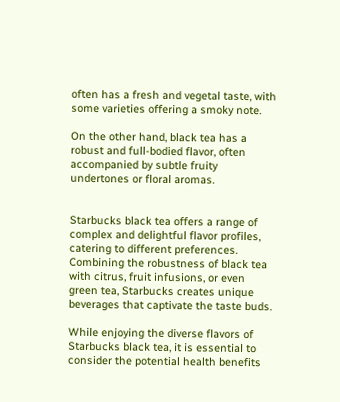often has a fresh and vegetal taste, with some varieties offering a smoky note.

On the other hand, black tea has a robust and full-bodied flavor, often accompanied by subtle fruity undertones or floral aromas.


Starbucks black tea offers a range of complex and delightful flavor profiles, catering to different preferences. Combining the robustness of black tea with citrus, fruit infusions, or even green tea, Starbucks creates unique beverages that captivate the taste buds.

While enjoying the diverse flavors of Starbucks black tea, it is essential to consider the potential health benefits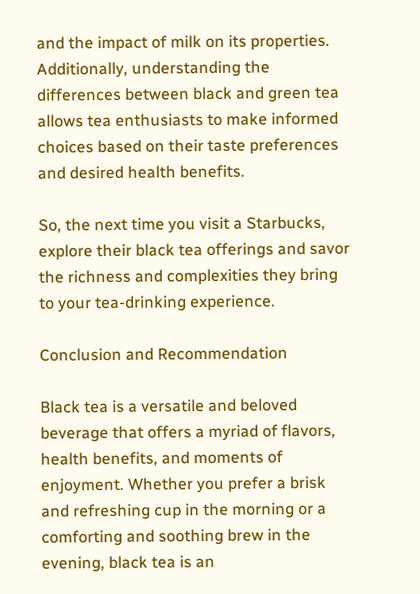and the impact of milk on its properties. Additionally, understanding the differences between black and green tea allows tea enthusiasts to make informed choices based on their taste preferences and desired health benefits.

So, the next time you visit a Starbucks, explore their black tea offerings and savor the richness and complexities they bring to your tea-drinking experience.

Conclusion and Recommendation

Black tea is a versatile and beloved beverage that offers a myriad of flavors, health benefits, and moments of enjoyment. Whether you prefer a brisk and refreshing cup in the morning or a comforting and soothing brew in the evening, black tea is an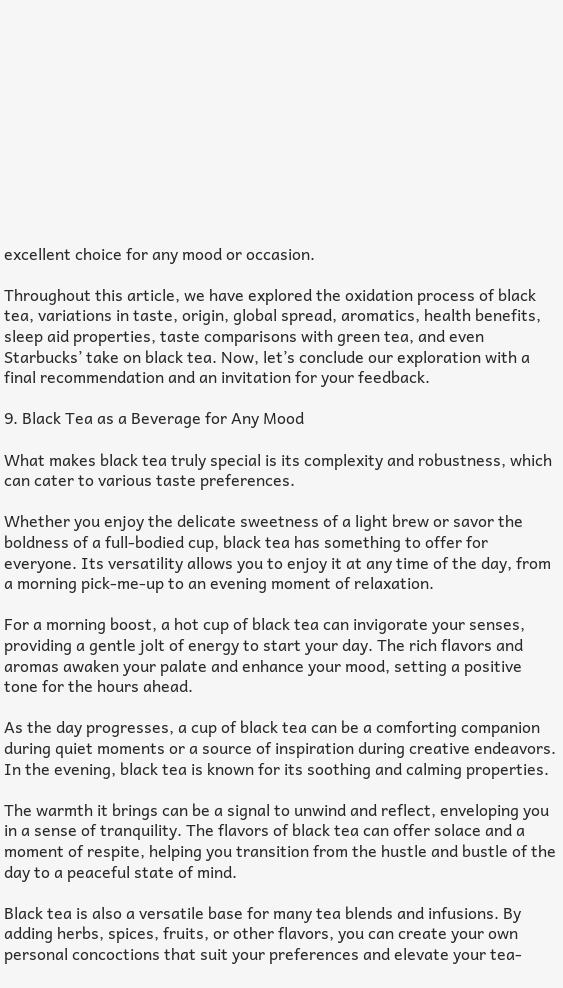excellent choice for any mood or occasion.

Throughout this article, we have explored the oxidation process of black tea, variations in taste, origin, global spread, aromatics, health benefits, sleep aid properties, taste comparisons with green tea, and even Starbucks’ take on black tea. Now, let’s conclude our exploration with a final recommendation and an invitation for your feedback.

9. Black Tea as a Beverage for Any Mood

What makes black tea truly special is its complexity and robustness, which can cater to various taste preferences.

Whether you enjoy the delicate sweetness of a light brew or savor the boldness of a full-bodied cup, black tea has something to offer for everyone. Its versatility allows you to enjoy it at any time of the day, from a morning pick-me-up to an evening moment of relaxation.

For a morning boost, a hot cup of black tea can invigorate your senses, providing a gentle jolt of energy to start your day. The rich flavors and aromas awaken your palate and enhance your mood, setting a positive tone for the hours ahead.

As the day progresses, a cup of black tea can be a comforting companion during quiet moments or a source of inspiration during creative endeavors. In the evening, black tea is known for its soothing and calming properties.

The warmth it brings can be a signal to unwind and reflect, enveloping you in a sense of tranquility. The flavors of black tea can offer solace and a moment of respite, helping you transition from the hustle and bustle of the day to a peaceful state of mind.

Black tea is also a versatile base for many tea blends and infusions. By adding herbs, spices, fruits, or other flavors, you can create your own personal concoctions that suit your preferences and elevate your tea-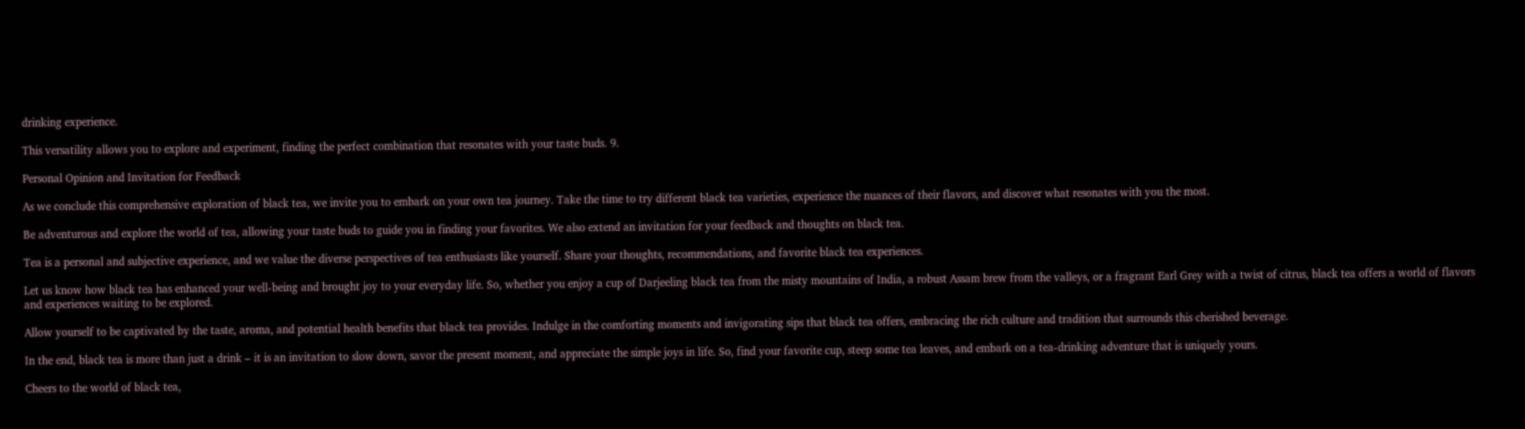drinking experience.

This versatility allows you to explore and experiment, finding the perfect combination that resonates with your taste buds. 9.

Personal Opinion and Invitation for Feedback

As we conclude this comprehensive exploration of black tea, we invite you to embark on your own tea journey. Take the time to try different black tea varieties, experience the nuances of their flavors, and discover what resonates with you the most.

Be adventurous and explore the world of tea, allowing your taste buds to guide you in finding your favorites. We also extend an invitation for your feedback and thoughts on black tea.

Tea is a personal and subjective experience, and we value the diverse perspectives of tea enthusiasts like yourself. Share your thoughts, recommendations, and favorite black tea experiences.

Let us know how black tea has enhanced your well-being and brought joy to your everyday life. So, whether you enjoy a cup of Darjeeling black tea from the misty mountains of India, a robust Assam brew from the valleys, or a fragrant Earl Grey with a twist of citrus, black tea offers a world of flavors and experiences waiting to be explored.

Allow yourself to be captivated by the taste, aroma, and potential health benefits that black tea provides. Indulge in the comforting moments and invigorating sips that black tea offers, embracing the rich culture and tradition that surrounds this cherished beverage.

In the end, black tea is more than just a drink – it is an invitation to slow down, savor the present moment, and appreciate the simple joys in life. So, find your favorite cup, steep some tea leaves, and embark on a tea-drinking adventure that is uniquely yours.

Cheers to the world of black tea,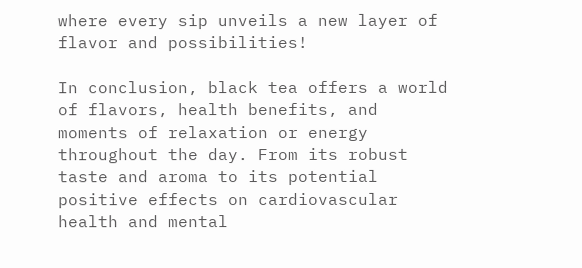where every sip unveils a new layer of flavor and possibilities!

In conclusion, black tea offers a world of flavors, health benefits, and moments of relaxation or energy throughout the day. From its robust taste and aroma to its potential positive effects on cardiovascular health and mental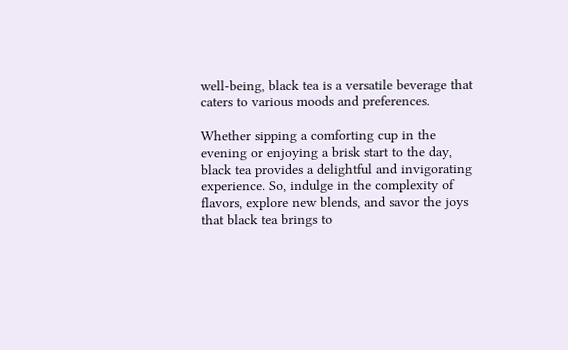well-being, black tea is a versatile beverage that caters to various moods and preferences.

Whether sipping a comforting cup in the evening or enjoying a brisk start to the day, black tea provides a delightful and invigorating experience. So, indulge in the complexity of flavors, explore new blends, and savor the joys that black tea brings to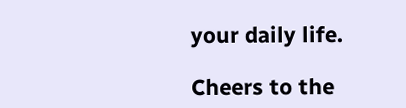your daily life.

Cheers to the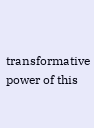transformative power of this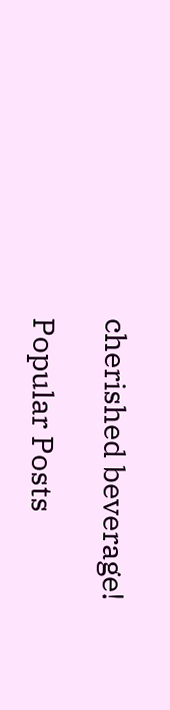cherished beverage!

Popular Posts